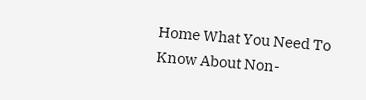Home What You Need To Know About Non-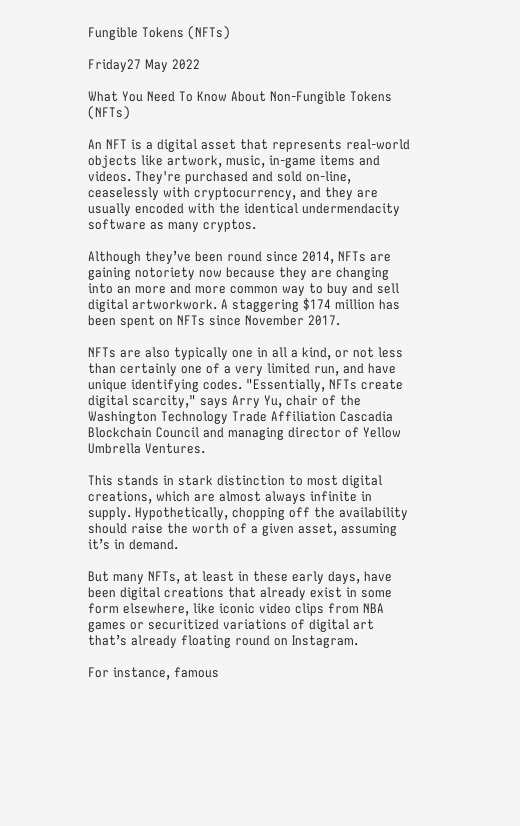Fungible Tokens (NFTs)

Friday27 May 2022

What You Need To Know About Non-Fungible Tokens (NFTs)

An NFT is a digital asset that represents real-world objects like artwork, music, in-game items and videos. They're purchased and sold on-line, ceaselessly with cryptocurrency, and they are usually encoded with the identical undermendacity software as many cryptos.

Although they’ve been round since 2014, NFTs are gaining notoriety now because they are changing into an more and more common way to buy and sell digital artworkwork. A staggering $174 million has been spent on NFTs since November 2017.

NFTs are also typically one in all a kind, or not less than certainly one of a very limited run, and have unique identifying codes. "Essentially, NFTs create digital scarcity," says Arry Yu, chair of the Washington Technology Trade Affiliation Cascadia Blockchain Council and managing director of Yellow Umbrella Ventures.

This stands in stark distinction to most digital creations, which are almost always infinite in supply. Hypothetically, chopping off the availability should raise the worth of a given asset, assuming it’s in demand.

But many NFTs, at least in these early days, have been digital creations that already exist in some form elsewhere, like iconic video clips from NBA games or securitized variations of digital art that’s already floating round on Instagram.

For instance, famous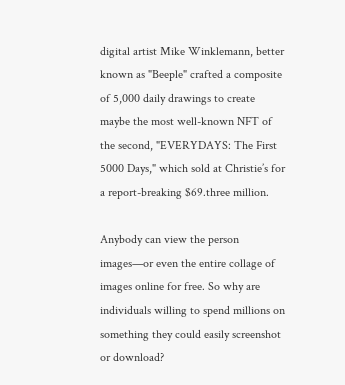digital artist Mike Winklemann, better known as "Beeple" crafted a composite of 5,000 daily drawings to create maybe the most well-known NFT of the second, "EVERYDAYS: The First 5000 Days," which sold at Christie’s for a report-breaking $69.three million.

Anybody can view the person images—or even the entire collage of images online for free. So why are individuals willing to spend millions on something they could easily screenshot or download?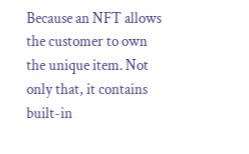Because an NFT allows the customer to own the unique item. Not only that, it contains built-in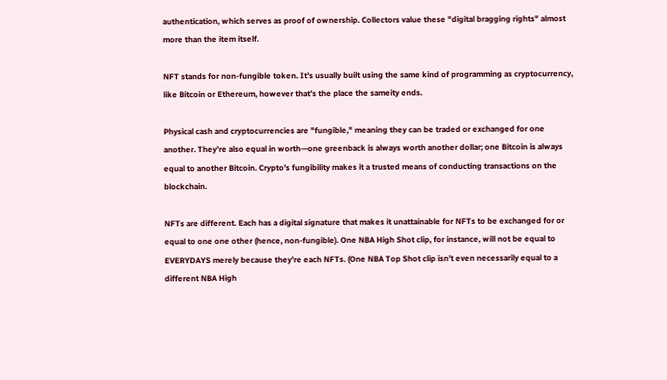authentication, which serves as proof of ownership. Collectors value these "digital bragging rights" almost more than the item itself.

NFT stands for non-fungible token. It’s usually built using the same kind of programming as cryptocurrency, like Bitcoin or Ethereum, however that’s the place the sameity ends.

Physical cash and cryptocurrencies are "fungible," meaning they can be traded or exchanged for one another. They’re also equal in worth—one greenback is always worth another dollar; one Bitcoin is always equal to another Bitcoin. Crypto’s fungibility makes it a trusted means of conducting transactions on the blockchain.

NFTs are different. Each has a digital signature that makes it unattainable for NFTs to be exchanged for or equal to one one other (hence, non-fungible). One NBA High Shot clip, for instance, will not be equal to EVERYDAYS merely because they’re each NFTs. (One NBA Top Shot clip isn’t even necessarily equal to a different NBA High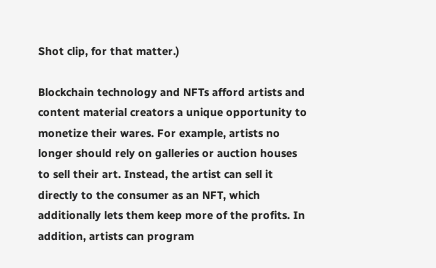Shot clip, for that matter.)

Blockchain technology and NFTs afford artists and content material creators a unique opportunity to monetize their wares. For example, artists no longer should rely on galleries or auction houses to sell their art. Instead, the artist can sell it directly to the consumer as an NFT, which additionally lets them keep more of the profits. In addition, artists can program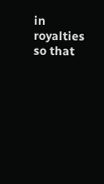in royalties so that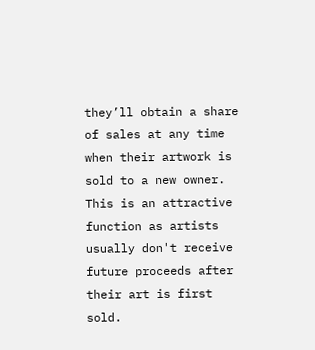they’ll obtain a share of sales at any time when their artwork is sold to a new owner. This is an attractive function as artists usually don't receive future proceeds after their art is first sold.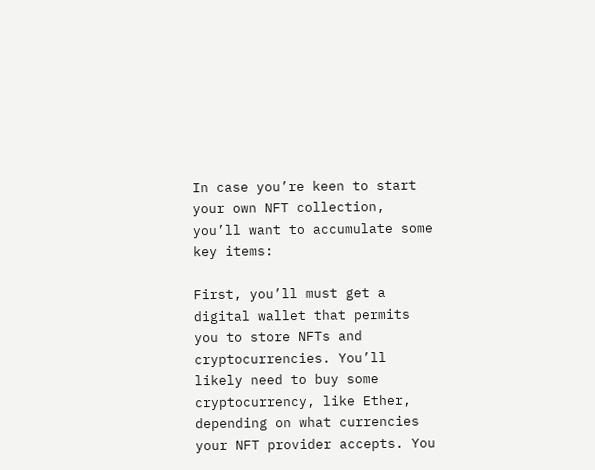In case you’re keen to start your own NFT collection, you’ll want to accumulate some key items:

First, you’ll must get a digital wallet that permits you to store NFTs and cryptocurrencies. You’ll likely need to buy some cryptocurrency, like Ether, depending on what currencies your NFT provider accepts. You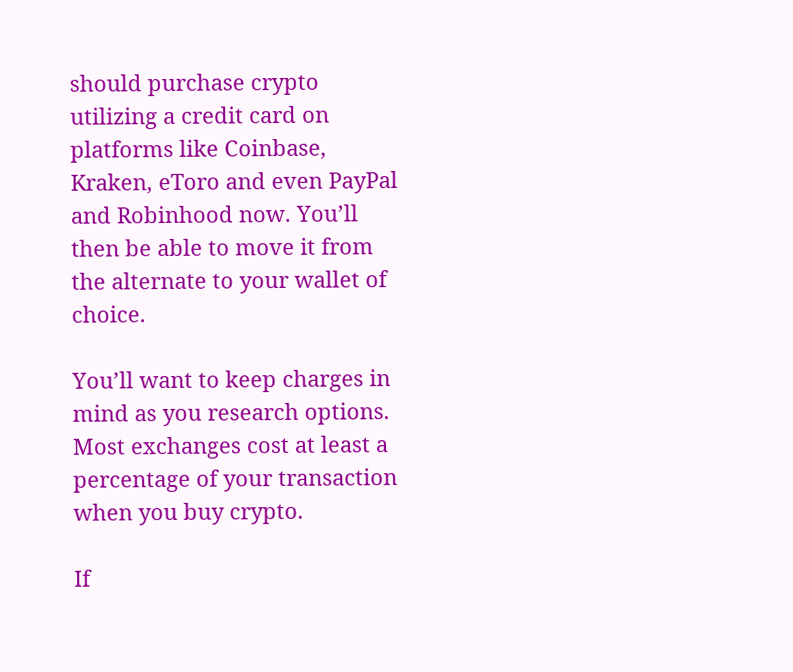should purchase crypto utilizing a credit card on platforms like Coinbase, Kraken, eToro and even PayPal and Robinhood now. You’ll then be able to move it from the alternate to your wallet of choice.

You’ll want to keep charges in mind as you research options. Most exchanges cost at least a percentage of your transaction when you buy crypto.

If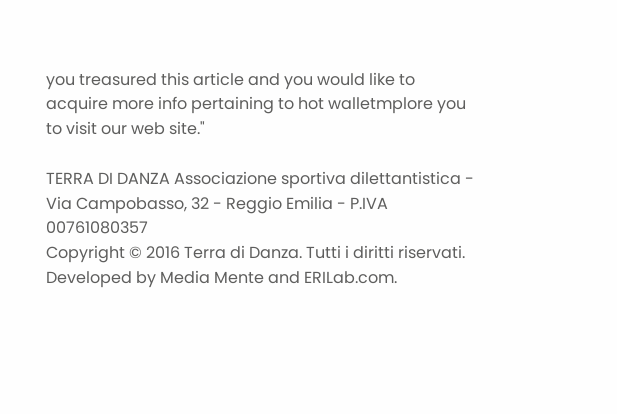you treasured this article and you would like to acquire more info pertaining to hot walletmplore you to visit our web site."

TERRA DI DANZA Associazione sportiva dilettantistica - Via Campobasso, 32 - Reggio Emilia - P.IVA 00761080357
Copyright © 2016 Terra di Danza. Tutti i diritti riservati. Developed by Media Mente and ERILab.com.